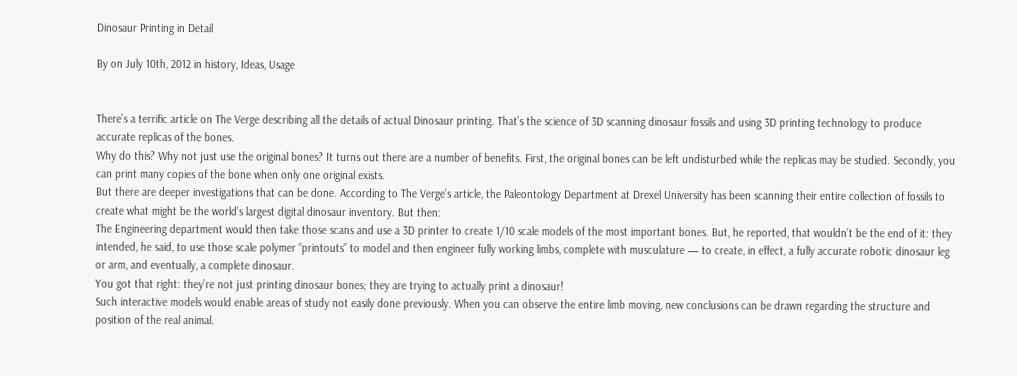Dinosaur Printing in Detail

By on July 10th, 2012 in history, Ideas, Usage


There’s a terrific article on The Verge describing all the details of actual Dinosaur printing. That’s the science of 3D scanning dinosaur fossils and using 3D printing technology to produce accurate replicas of the bones.
Why do this? Why not just use the original bones? It turns out there are a number of benefits. First, the original bones can be left undisturbed while the replicas may be studied. Secondly, you can print many copies of the bone when only one original exists.
But there are deeper investigations that can be done. According to The Verge’s article, the Paleontology Department at Drexel University has been scanning their entire collection of fossils to create what might be the world’s largest digital dinosaur inventory. But then:
The Engineering department would then take those scans and use a 3D printer to create 1/10 scale models of the most important bones. But, he reported, that wouldn’t be the end of it: they intended, he said, to use those scale polymer “printouts” to model and then engineer fully working limbs, complete with musculature — to create, in effect, a fully accurate robotic dinosaur leg or arm, and eventually, a complete dinosaur.
You got that right: they’re not just printing dinosaur bones; they are trying to actually print a dinosaur!
Such interactive models would enable areas of study not easily done previously. When you can observe the entire limb moving, new conclusions can be drawn regarding the structure and position of the real animal.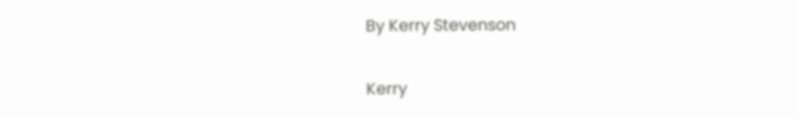By Kerry Stevenson

Kerry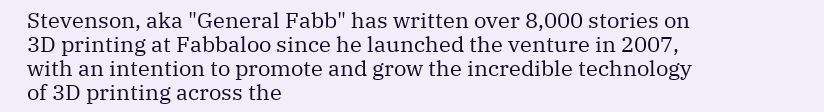Stevenson, aka "General Fabb" has written over 8,000 stories on 3D printing at Fabbaloo since he launched the venture in 2007, with an intention to promote and grow the incredible technology of 3D printing across the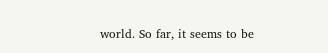world. So far, it seems to be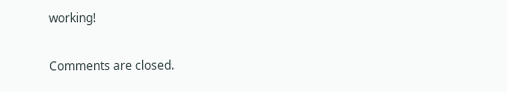working!


Comments are closed.